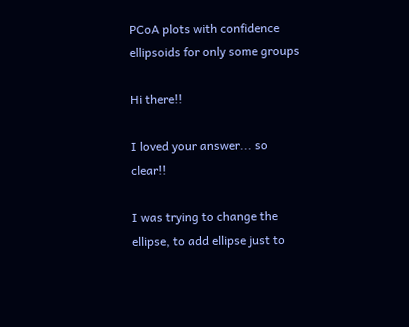PCoA plots with confidence ellipsoids for only some groups

Hi there!!

I loved your answer... so clear!!

I was trying to change the ellipse, to add ellipse just to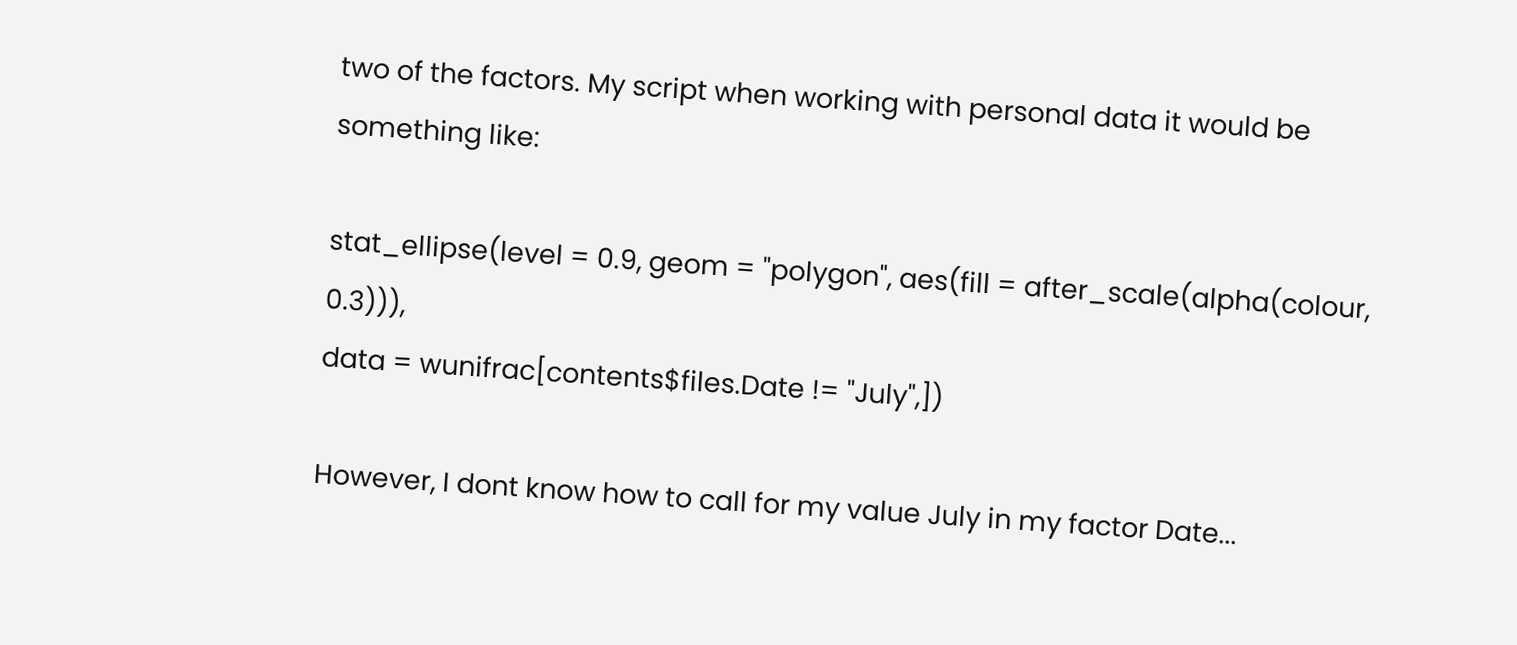two of the factors. My script when working with personal data it would be something like:

stat_ellipse(level = 0.9, geom = "polygon", aes(fill = after_scale(alpha(colour, 0.3))),
data = wunifrac[contents$files.Date != "July",])

However, I dont know how to call for my value July in my factor Date...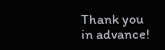Thank you in advance!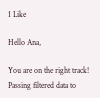1 Like

Hello Ana,

You are on the right track! Passing filtered data to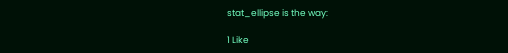stat_ellipse is the way:

1 Like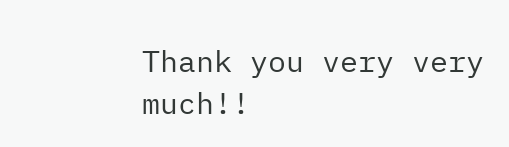Thank you very very much!!